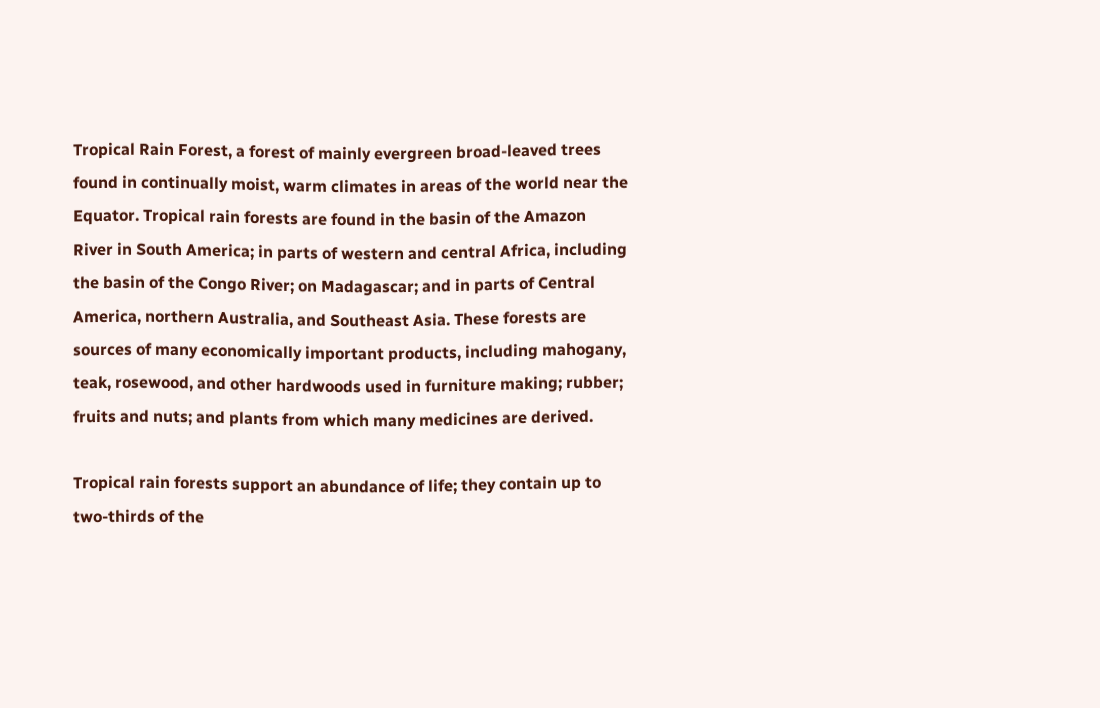Tropical Rain Forest, a forest of mainly evergreen broad-leaved trees found in continually moist, warm climates in areas of the world near the Equator. Tropical rain forests are found in the basin of the Amazon River in South America; in parts of western and central Africa, including the basin of the Congo River; on Madagascar; and in parts of Central America, northern Australia, and Southeast Asia. These forests are sources of many economically important products, including mahogany, teak, rosewood, and other hardwoods used in furniture making; rubber; fruits and nuts; and plants from which many medicines are derived.

Tropical rain forests support an abundance of life; they contain up to two-thirds of the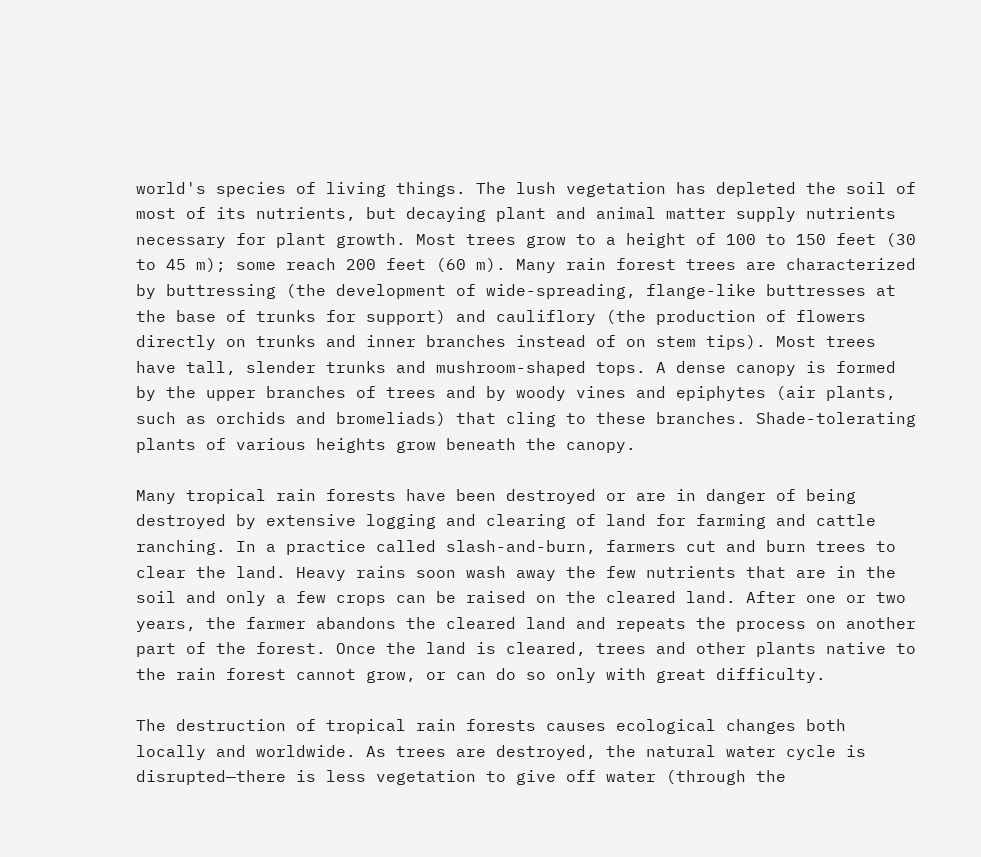world's species of living things. The lush vegetation has depleted the soil of most of its nutrients, but decaying plant and animal matter supply nutrients necessary for plant growth. Most trees grow to a height of 100 to 150 feet (30 to 45 m); some reach 200 feet (60 m). Many rain forest trees are characterized by buttressing (the development of wide-spreading, flange-like buttresses at the base of trunks for support) and cauliflory (the production of flowers directly on trunks and inner branches instead of on stem tips). Most trees have tall, slender trunks and mushroom-shaped tops. A dense canopy is formed by the upper branches of trees and by woody vines and epiphytes (air plants, such as orchids and bromeliads) that cling to these branches. Shade-tolerating plants of various heights grow beneath the canopy.

Many tropical rain forests have been destroyed or are in danger of being destroyed by extensive logging and clearing of land for farming and cattle ranching. In a practice called slash-and-burn, farmers cut and burn trees to clear the land. Heavy rains soon wash away the few nutrients that are in the soil and only a few crops can be raised on the cleared land. After one or two years, the farmer abandons the cleared land and repeats the process on another part of the forest. Once the land is cleared, trees and other plants native to the rain forest cannot grow, or can do so only with great difficulty.

The destruction of tropical rain forests causes ecological changes both locally and worldwide. As trees are destroyed, the natural water cycle is disrupted—there is less vegetation to give off water (through the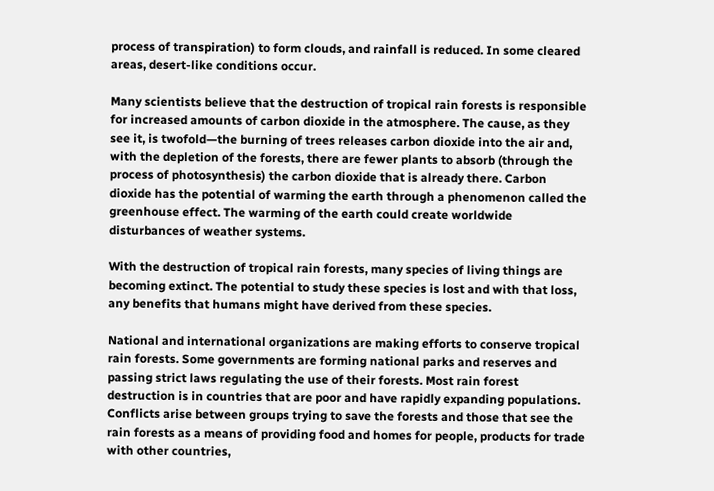process of transpiration) to form clouds, and rainfall is reduced. In some cleared areas, desert-like conditions occur.

Many scientists believe that the destruction of tropical rain forests is responsible for increased amounts of carbon dioxide in the atmosphere. The cause, as they see it, is twofold—the burning of trees releases carbon dioxide into the air and, with the depletion of the forests, there are fewer plants to absorb (through the process of photosynthesis) the carbon dioxide that is already there. Carbon dioxide has the potential of warming the earth through a phenomenon called the greenhouse effect. The warming of the earth could create worldwide disturbances of weather systems.

With the destruction of tropical rain forests, many species of living things are becoming extinct. The potential to study these species is lost and with that loss, any benefits that humans might have derived from these species.

National and international organizations are making efforts to conserve tropical rain forests. Some governments are forming national parks and reserves and passing strict laws regulating the use of their forests. Most rain forest destruction is in countries that are poor and have rapidly expanding populations. Conflicts arise between groups trying to save the forests and those that see the rain forests as a means of providing food and homes for people, products for trade with other countries,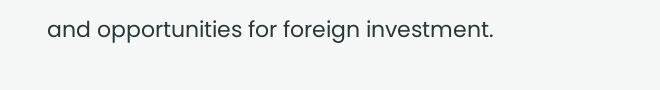and opportunities for foreign investment.